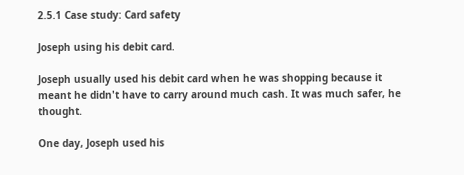2.5.1 Case study: Card safety

Joseph using his debit card.

Joseph usually used his debit card when he was shopping because it meant he didn't have to carry around much cash. It was much safer, he thought.

One day, Joseph used his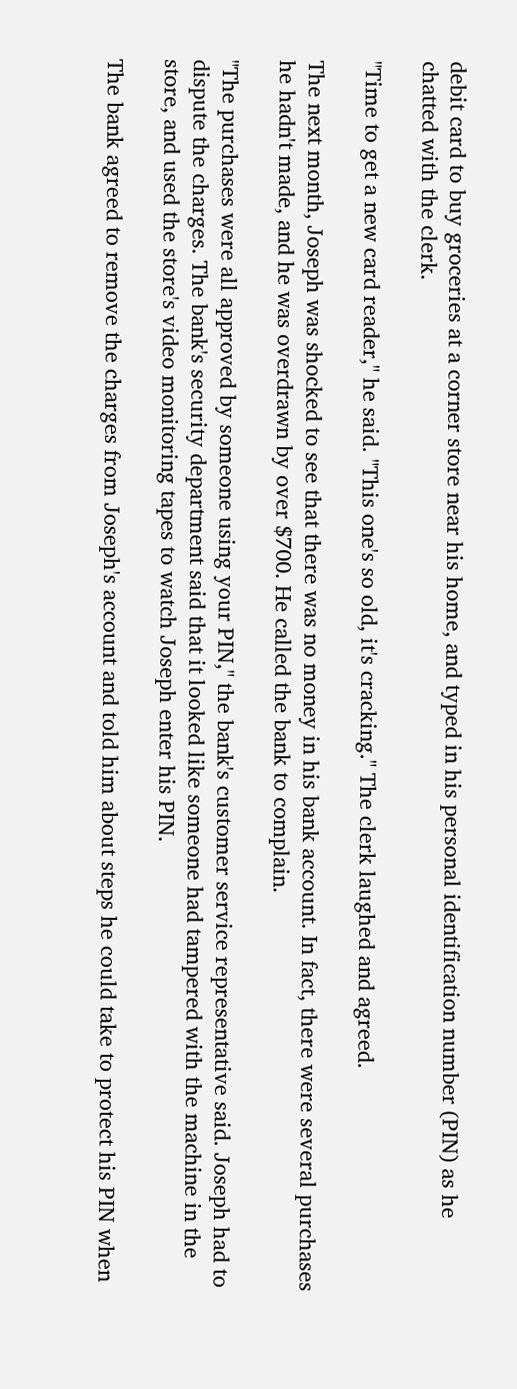debit card to buy groceries at a corner store near his home, and typed in his personal identification number (PIN) as he chatted with the clerk.

"Time to get a new card reader," he said. "This one's so old, it's cracking." The clerk laughed and agreed.

The next month, Joseph was shocked to see that there was no money in his bank account. In fact, there were several purchases he hadn't made, and he was overdrawn by over $700. He called the bank to complain.

"The purchases were all approved by someone using your PIN," the bank's customer service representative said. Joseph had to dispute the charges. The bank's security department said that it looked like someone had tampered with the machine in the store, and used the store's video monitoring tapes to watch Joseph enter his PIN.

The bank agreed to remove the charges from Joseph's account and told him about steps he could take to protect his PIN when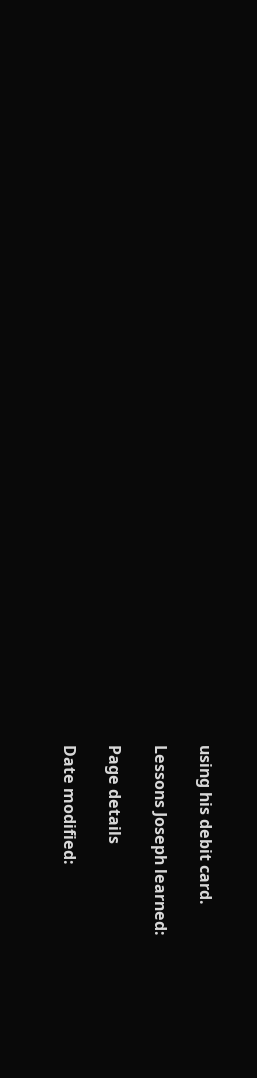using his debit card.

Lessons Joseph learned:

Page details

Date modified: